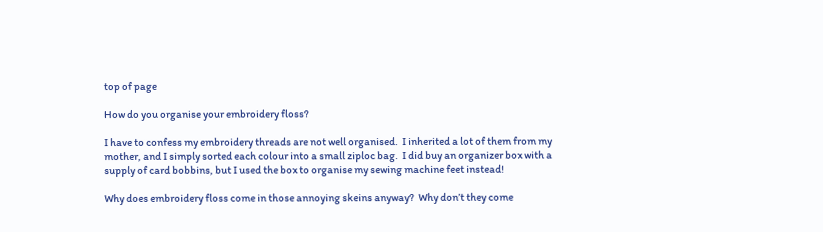top of page

How do you organise your embroidery floss?

I have to confess my embroidery threads are not well organised.  I inherited a lot of them from my mother, and I simply sorted each colour into a small ziploc bag.  I did buy an organizer box with a supply of card bobbins, but I used the box to organise my sewing machine feet instead!

Why does embroidery floss come in those annoying skeins anyway?  Why don’t they come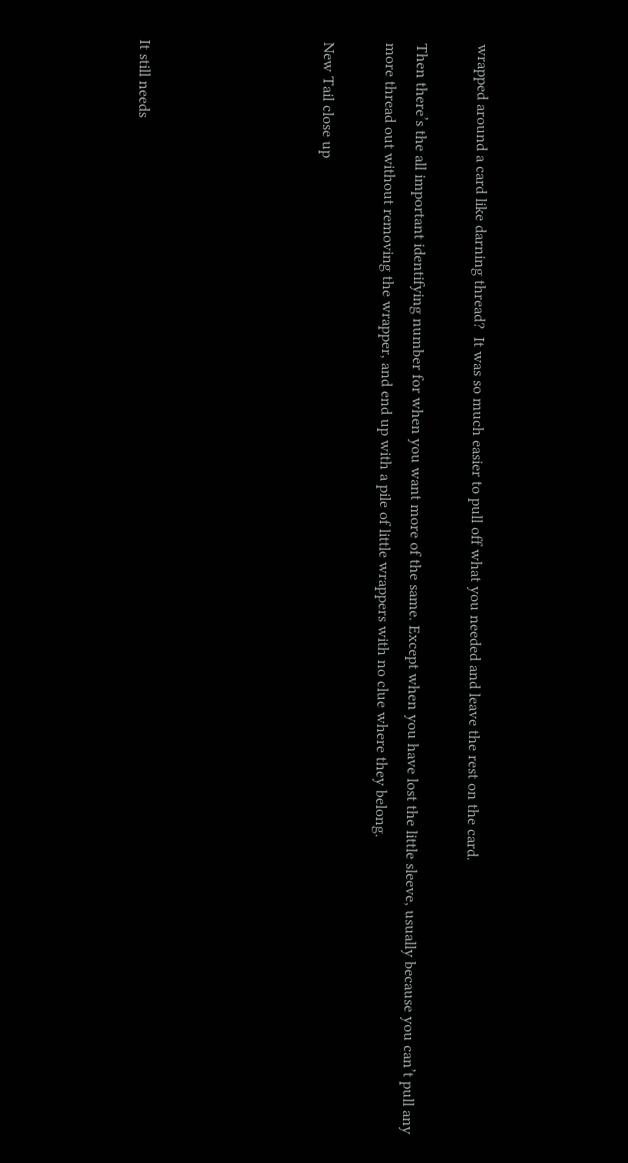wrapped around a card like darning thread?  It was so much easier to pull off what you needed and leave the rest on the card.

Then there’s the all important identifying number for when you want more of the same. Except when you have lost the little sleeve, usually because you can’t pull any more thread out without removing the wrapper, and end up with a pile of little wrappers with no clue where they belong.

New Tail close up





It still needs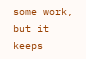some work, but it keeps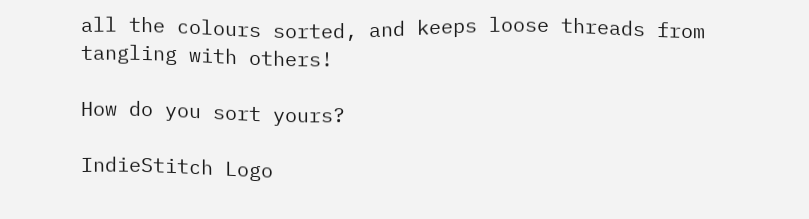all the colours sorted, and keeps loose threads from tangling with others!

How do you sort yours?

IndieStitch Logo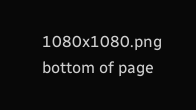1080x1080.png
bottom of page